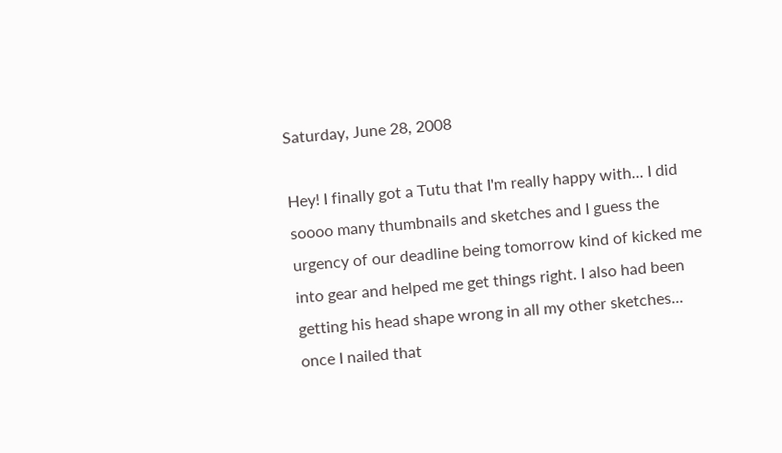Saturday, June 28, 2008

Hey! I finally got a Tutu that I'm really happy with... I did soooo many thumbnails and sketches and I guess the urgency of our deadline being tomorrow kind of kicked me into gear and helped me get things right. I also had been getting his head shape wrong in all my other sketches... once I nailed that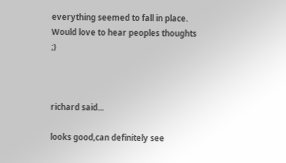everything seemed to fall in place. Would love to hear peoples thoughts ;)



richard said...

looks good,can definitely see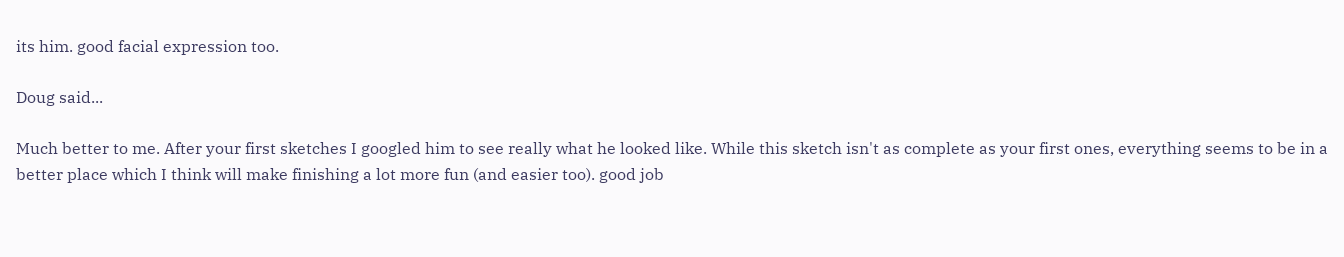its him. good facial expression too.

Doug said...

Much better to me. After your first sketches I googled him to see really what he looked like. While this sketch isn't as complete as your first ones, everything seems to be in a better place which I think will make finishing a lot more fun (and easier too). good job